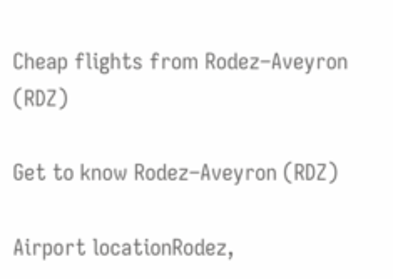Cheap flights from Rodez–Aveyron (RDZ)

Get to know Rodez–Aveyron (RDZ)

Airport locationRodez,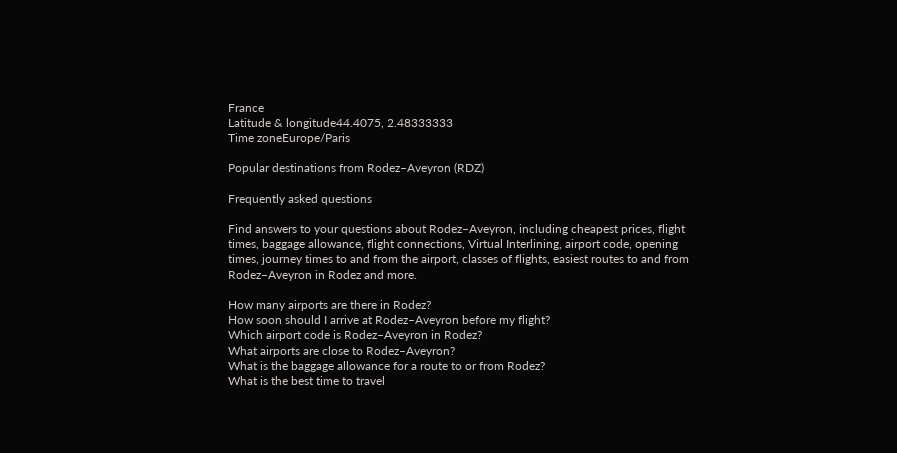France
Latitude & longitude44.4075, 2.48333333
Time zoneEurope/Paris

Popular destinations from Rodez–Aveyron (RDZ)

Frequently asked questions

Find answers to your questions about Rodez–Aveyron, including cheapest prices, flight times, baggage allowance, flight connections, Virtual Interlining, airport code, opening times, journey times to and from the airport, classes of flights, easiest routes to and from Rodez–Aveyron in Rodez and more.

How many airports are there in Rodez?
How soon should I arrive at Rodez–Aveyron before my flight?
Which airport code is Rodez–Aveyron in Rodez?
What airports are close to Rodez–Aveyron?
What is the baggage allowance for a route to or from Rodez?
What is the best time to travel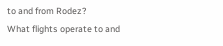to and from Rodez?
What flights operate to and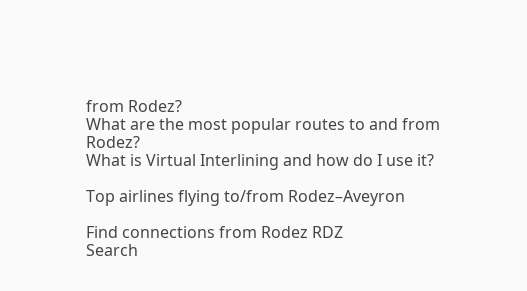from Rodez?
What are the most popular routes to and from Rodez?
What is Virtual Interlining and how do I use it?

Top airlines flying to/from Rodez–Aveyron

Find connections from Rodez RDZ
Search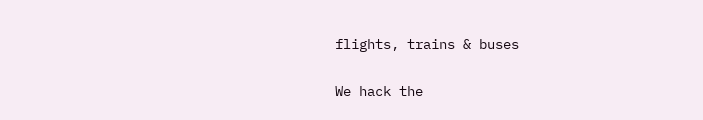flights, trains & buses

We hack the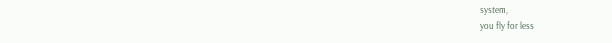system,
you fly for less